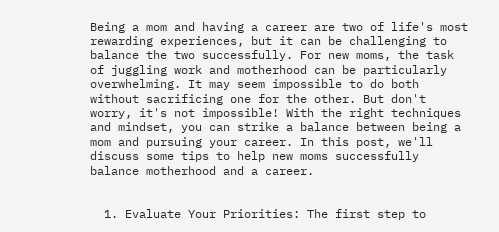Being a mom and having a career are two of life's most rewarding experiences, but it can be challenging to balance the two successfully. For new moms, the task of juggling work and motherhood can be particularly overwhelming. It may seem impossible to do both without sacrificing one for the other. But don't worry, it's not impossible! With the right techniques and mindset, you can strike a balance between being a mom and pursuing your career. In this post, we'll discuss some tips to help new moms successfully balance motherhood and a career.


  1. Evaluate Your Priorities: The first step to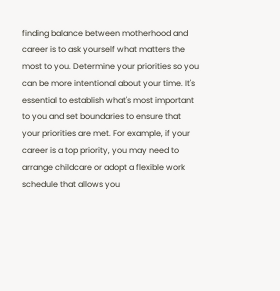finding balance between motherhood and career is to ask yourself what matters the most to you. Determine your priorities so you can be more intentional about your time. It's essential to establish what's most important to you and set boundaries to ensure that your priorities are met. For example, if your career is a top priority, you may need to arrange childcare or adopt a flexible work schedule that allows you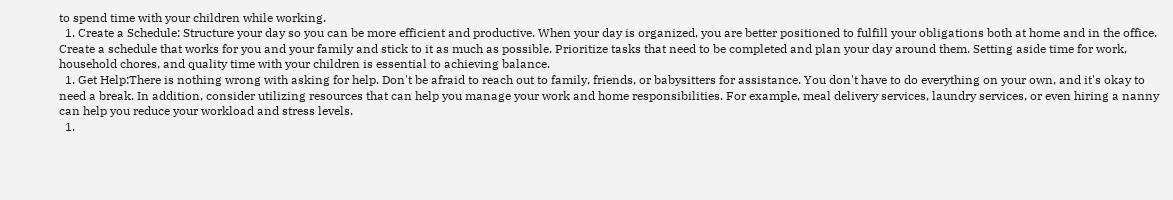to spend time with your children while working.
  1. Create a Schedule: Structure your day so you can be more efficient and productive. When your day is organized, you are better positioned to fulfill your obligations both at home and in the office. Create a schedule that works for you and your family and stick to it as much as possible. Prioritize tasks that need to be completed and plan your day around them. Setting aside time for work, household chores, and quality time with your children is essential to achieving balance.
  1. Get Help:There is nothing wrong with asking for help. Don't be afraid to reach out to family, friends, or babysitters for assistance. You don't have to do everything on your own, and it's okay to need a break. In addition, consider utilizing resources that can help you manage your work and home responsibilities. For example, meal delivery services, laundry services, or even hiring a nanny can help you reduce your workload and stress levels.
  1.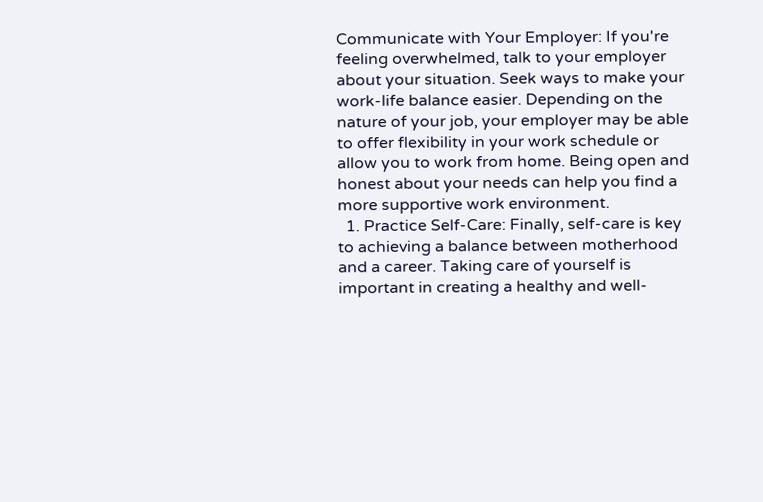Communicate with Your Employer: If you're feeling overwhelmed, talk to your employer about your situation. Seek ways to make your work-life balance easier. Depending on the nature of your job, your employer may be able to offer flexibility in your work schedule or allow you to work from home. Being open and honest about your needs can help you find a more supportive work environment.
  1. Practice Self-Care: Finally, self-care is key to achieving a balance between motherhood and a career. Taking care of yourself is important in creating a healthy and well-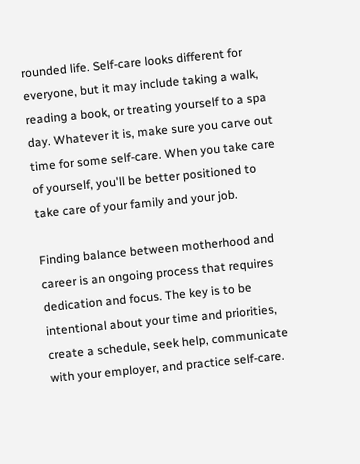rounded life. Self-care looks different for everyone, but it may include taking a walk, reading a book, or treating yourself to a spa day. Whatever it is, make sure you carve out time for some self-care. When you take care of yourself, you'll be better positioned to take care of your family and your job.

Finding balance between motherhood and career is an ongoing process that requires dedication and focus. The key is to be intentional about your time and priorities, create a schedule, seek help, communicate with your employer, and practice self-care.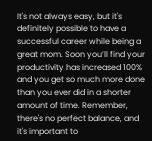It's not always easy, but it's definitely possible to have a successful career while being a great mom. Soon you’ll find your productivity has increased 100% and you get so much more done than you ever did in a shorter amount of time. Remember, there's no perfect balance, and it's important to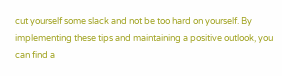cut yourself some slack and not be too hard on yourself. By implementing these tips and maintaining a positive outlook, you can find a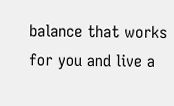balance that works for you and live a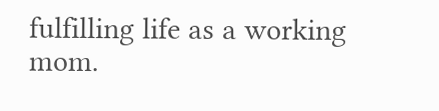fulfilling life as a working mom.